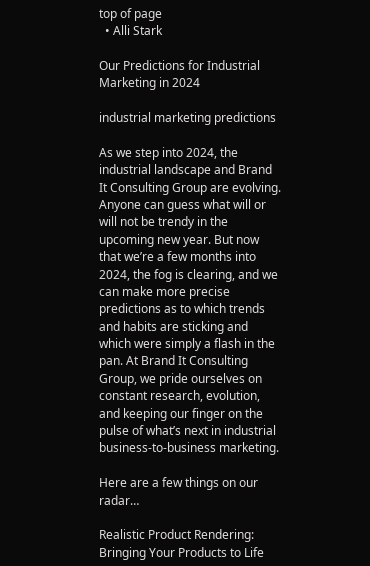top of page
  • Alli Stark

Our Predictions for Industrial Marketing in 2024

industrial marketing predictions

As we step into 2024, the industrial landscape and Brand It Consulting Group are evolving. Anyone can guess what will or will not be trendy in the upcoming new year. But now that we’re a few months into 2024, the fog is clearing, and we can make more precise predictions as to which trends and habits are sticking and which were simply a flash in the pan. At Brand It Consulting Group, we pride ourselves on constant research, evolution, and keeping our finger on the pulse of what’s next in industrial business-to-business marketing.

Here are a few things on our radar…

Realistic Product Rendering: Bringing Your Products to Life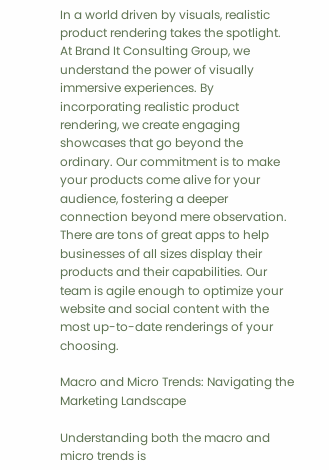In a world driven by visuals, realistic product rendering takes the spotlight. At Brand It Consulting Group, we understand the power of visually immersive experiences. By incorporating realistic product rendering, we create engaging showcases that go beyond the ordinary. Our commitment is to make your products come alive for your audience, fostering a deeper connection beyond mere observation. There are tons of great apps to help businesses of all sizes display their products and their capabilities. Our team is agile enough to optimize your website and social content with the most up-to-date renderings of your choosing.

Macro and Micro Trends: Navigating the Marketing Landscape

Understanding both the macro and micro trends is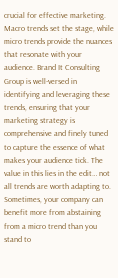crucial for effective marketing. Macro trends set the stage, while micro trends provide the nuances that resonate with your audience. Brand It Consulting Group is well-versed in identifying and leveraging these trends, ensuring that your marketing strategy is comprehensive and finely tuned to capture the essence of what makes your audience tick. The value in this lies in the edit… not all trends are worth adapting to. Sometimes, your company can benefit more from abstaining from a micro trend than you stand to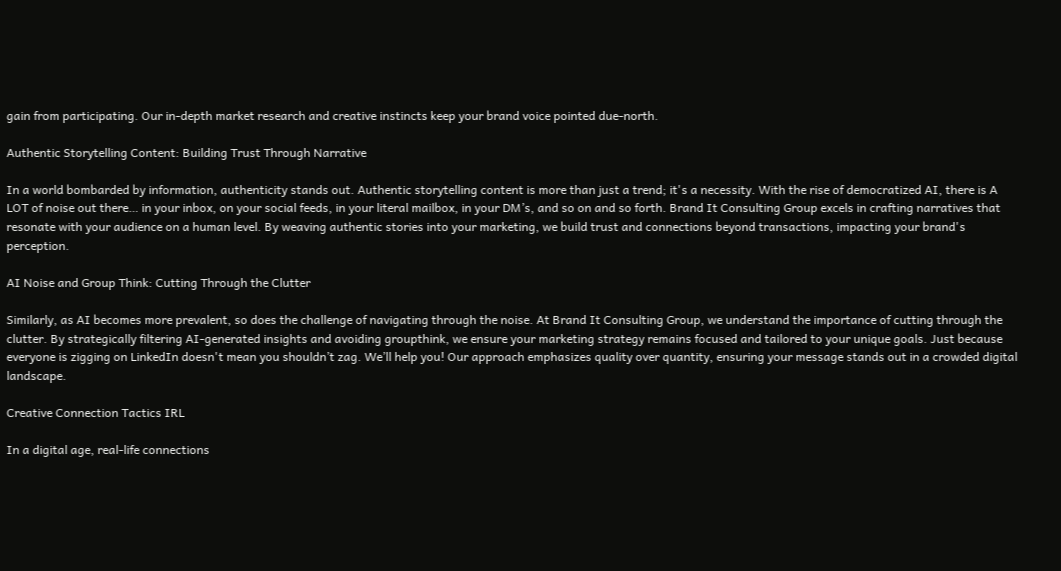gain from participating. Our in-depth market research and creative instincts keep your brand voice pointed due-north.

Authentic Storytelling Content: Building Trust Through Narrative

In a world bombarded by information, authenticity stands out. Authentic storytelling content is more than just a trend; it's a necessity. With the rise of democratized AI, there is A LOT of noise out there… in your inbox, on your social feeds, in your literal mailbox, in your DM’s, and so on and so forth. Brand It Consulting Group excels in crafting narratives that resonate with your audience on a human level. By weaving authentic stories into your marketing, we build trust and connections beyond transactions, impacting your brand's perception.

AI Noise and Group Think: Cutting Through the Clutter

Similarly, as AI becomes more prevalent, so does the challenge of navigating through the noise. At Brand It Consulting Group, we understand the importance of cutting through the clutter. By strategically filtering AI-generated insights and avoiding groupthink, we ensure your marketing strategy remains focused and tailored to your unique goals. Just because everyone is zigging on LinkedIn doesn't mean you shouldn’t zag. We’ll help you! Our approach emphasizes quality over quantity, ensuring your message stands out in a crowded digital landscape.

Creative Connection Tactics IRL

In a digital age, real-life connections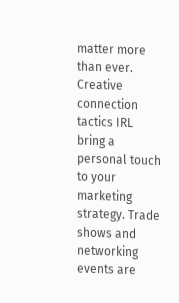matter more than ever. Creative connection tactics IRL bring a personal touch to your marketing strategy. Trade shows and networking events are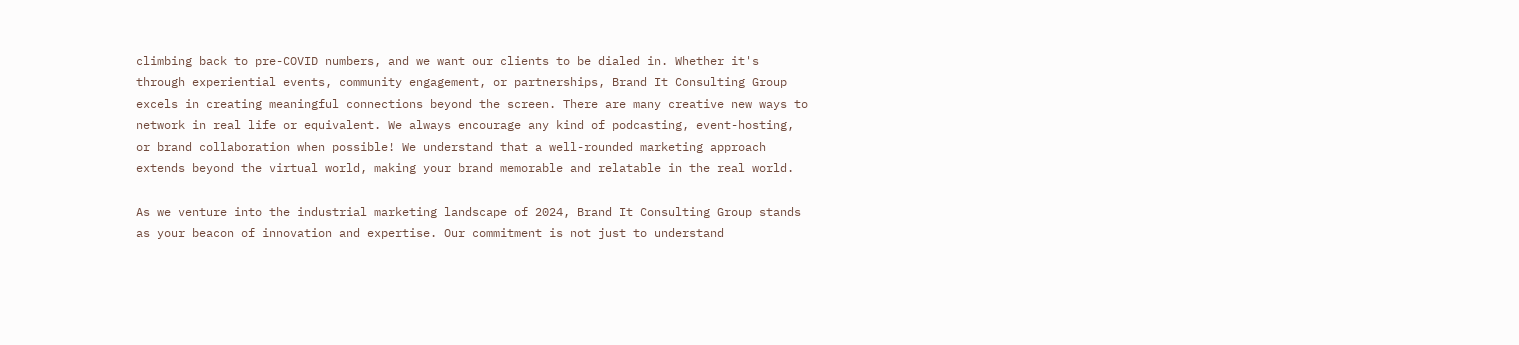climbing back to pre-COVID numbers, and we want our clients to be dialed in. Whether it's through experiential events, community engagement, or partnerships, Brand It Consulting Group excels in creating meaningful connections beyond the screen. There are many creative new ways to network in real life or equivalent. We always encourage any kind of podcasting, event-hosting, or brand collaboration when possible! We understand that a well-rounded marketing approach extends beyond the virtual world, making your brand memorable and relatable in the real world.

As we venture into the industrial marketing landscape of 2024, Brand It Consulting Group stands as your beacon of innovation and expertise. Our commitment is not just to understand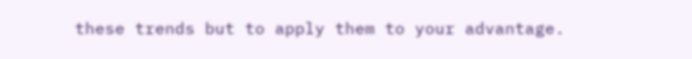these trends but to apply them to your advantage.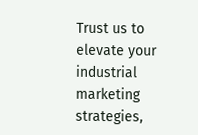Trust us to elevate your industrial marketing strategies,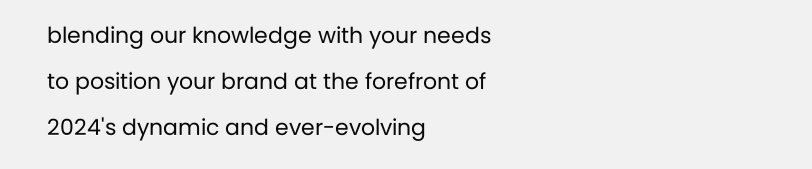blending our knowledge with your needs to position your brand at the forefront of 2024's dynamic and ever-evolving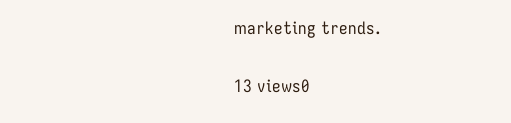marketing trends.

13 views0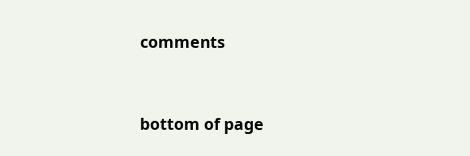comments


bottom of page